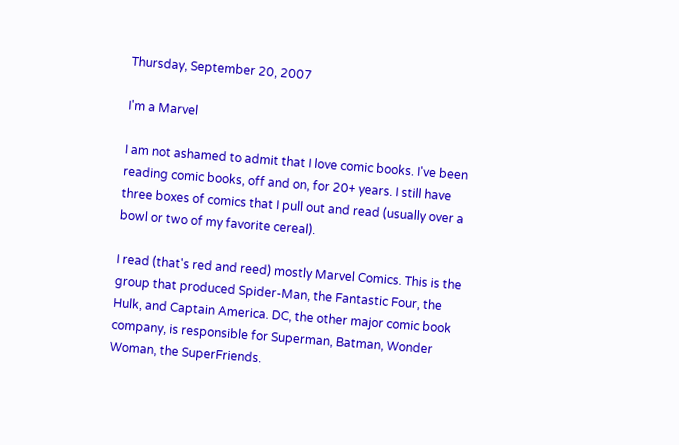Thursday, September 20, 2007

I'm a Marvel

I am not ashamed to admit that I love comic books. I've been reading comic books, off and on, for 20+ years. I still have three boxes of comics that I pull out and read (usually over a bowl or two of my favorite cereal).

I read (that's red and reed) mostly Marvel Comics. This is the group that produced Spider-Man, the Fantastic Four, the Hulk, and Captain America. DC, the other major comic book company, is responsible for Superman, Batman, Wonder Woman, the SuperFriends.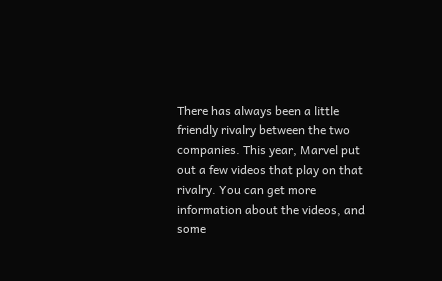There has always been a little friendly rivalry between the two companies. This year, Marvel put out a few videos that play on that rivalry. You can get more information about the videos, and some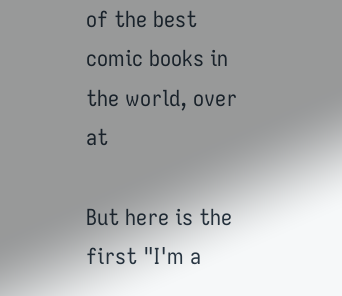of the best comic books in the world, over at

But here is the first "I'm a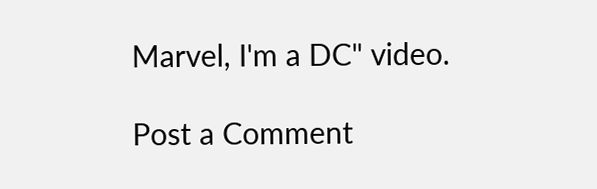Marvel, I'm a DC" video.

Post a Comment